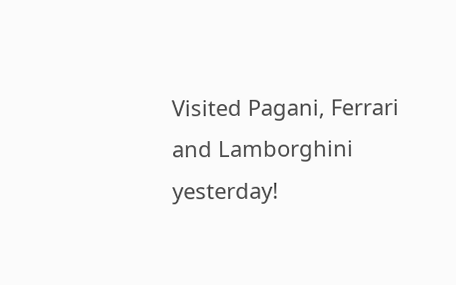Visited Pagani, Ferrari and Lamborghini yesterday!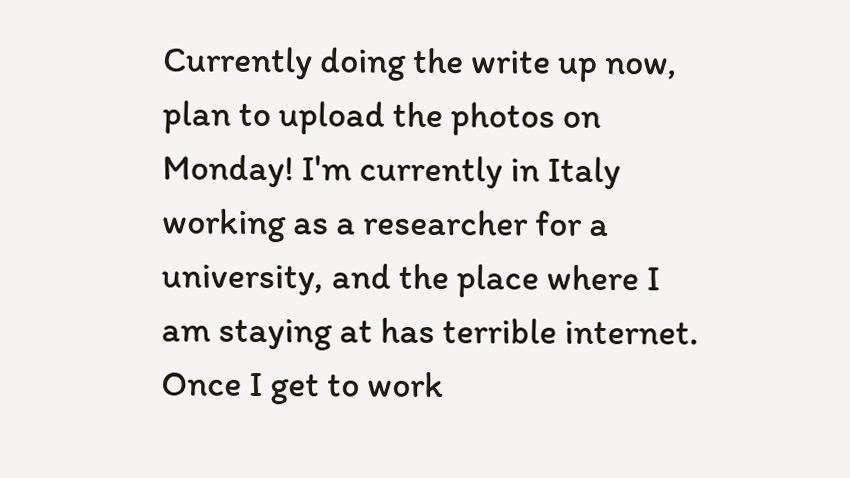Currently doing the write up now, plan to upload the photos on Monday! I'm currently in Italy working as a researcher for a university, and the place where I am staying at has terrible internet. Once I get to work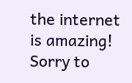the internet is amazing! Sorry to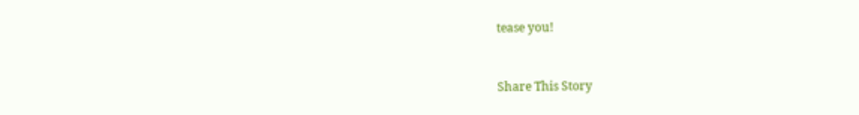tease you!


Share This Story